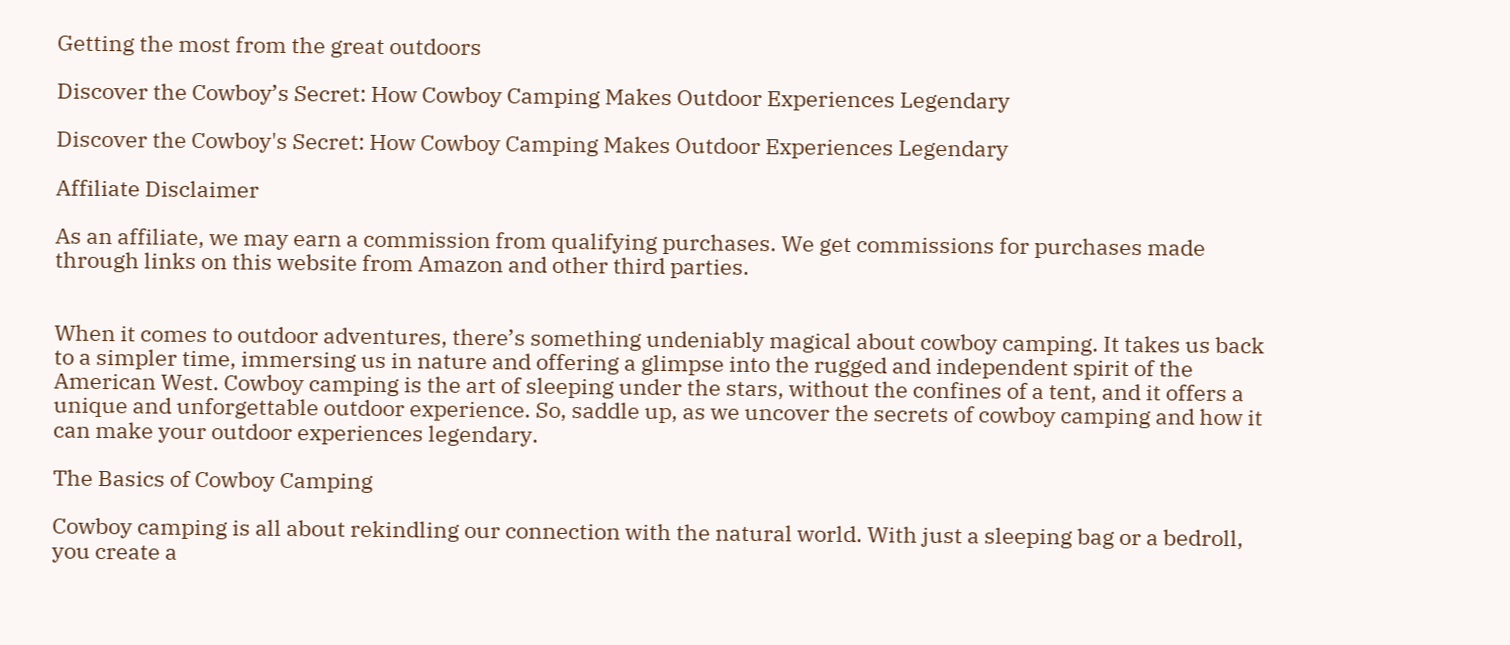Getting the most from the great outdoors

Discover the Cowboy’s Secret: How Cowboy Camping Makes Outdoor Experiences Legendary

Discover the Cowboy's Secret: How Cowboy Camping Makes Outdoor Experiences Legendary

Affiliate Disclaimer

As an affiliate, we may earn a commission from qualifying purchases. We get commissions for purchases made through links on this website from Amazon and other third parties.


When it comes to outdoor adventures, there’s something undeniably magical about cowboy camping. It takes us back to a simpler time, immersing us in nature and offering a glimpse into the rugged and independent spirit of the American West. Cowboy camping is the art of sleeping under the stars, without the confines of a tent, and it offers a unique and unforgettable outdoor experience. So, saddle up, as we uncover the secrets of cowboy camping and how it can make your outdoor experiences legendary.

The Basics of Cowboy Camping

Cowboy camping is all about rekindling our connection with the natural world. With just a sleeping bag or a bedroll, you create a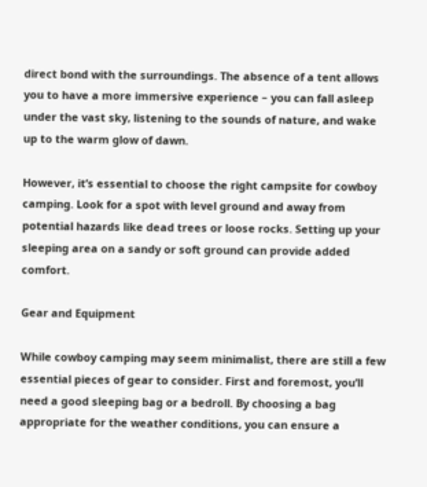direct bond with the surroundings. The absence of a tent allows you to have a more immersive experience – you can fall asleep under the vast sky, listening to the sounds of nature, and wake up to the warm glow of dawn.

However, it’s essential to choose the right campsite for cowboy camping. Look for a spot with level ground and away from potential hazards like dead trees or loose rocks. Setting up your sleeping area on a sandy or soft ground can provide added comfort.

Gear and Equipment

While cowboy camping may seem minimalist, there are still a few essential pieces of gear to consider. First and foremost, you’ll need a good sleeping bag or a bedroll. By choosing a bag appropriate for the weather conditions, you can ensure a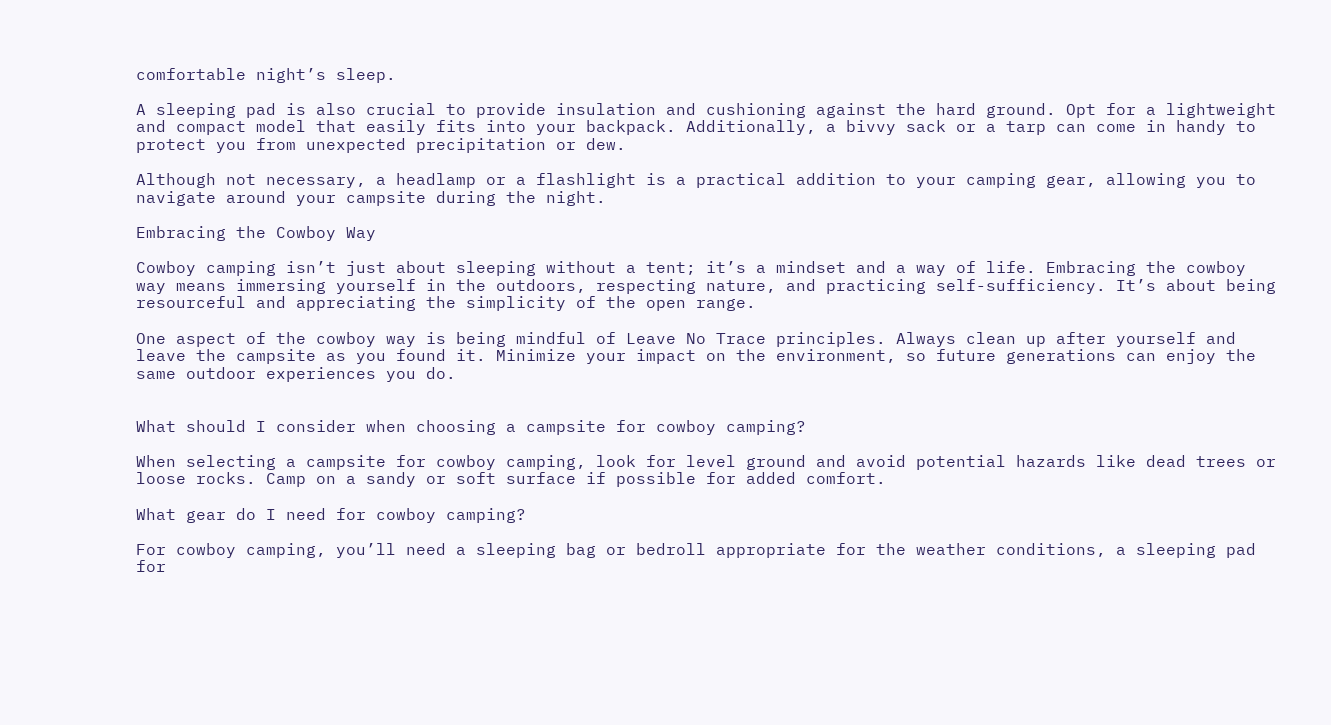comfortable night’s sleep.

A sleeping pad is also crucial to provide insulation and cushioning against the hard ground. Opt for a lightweight and compact model that easily fits into your backpack. Additionally, a bivvy sack or a tarp can come in handy to protect you from unexpected precipitation or dew.

Although not necessary, a headlamp or a flashlight is a practical addition to your camping gear, allowing you to navigate around your campsite during the night.

Embracing the Cowboy Way

Cowboy camping isn’t just about sleeping without a tent; it’s a mindset and a way of life. Embracing the cowboy way means immersing yourself in the outdoors, respecting nature, and practicing self-sufficiency. It’s about being resourceful and appreciating the simplicity of the open range.

One aspect of the cowboy way is being mindful of Leave No Trace principles. Always clean up after yourself and leave the campsite as you found it. Minimize your impact on the environment, so future generations can enjoy the same outdoor experiences you do.


What should I consider when choosing a campsite for cowboy camping?

When selecting a campsite for cowboy camping, look for level ground and avoid potential hazards like dead trees or loose rocks. Camp on a sandy or soft surface if possible for added comfort.

What gear do I need for cowboy camping?

For cowboy camping, you’ll need a sleeping bag or bedroll appropriate for the weather conditions, a sleeping pad for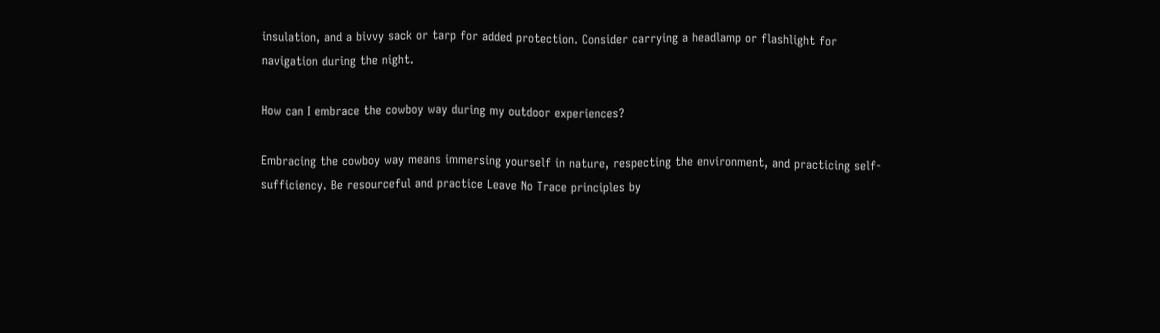insulation, and a bivvy sack or tarp for added protection. Consider carrying a headlamp or flashlight for navigation during the night.

How can I embrace the cowboy way during my outdoor experiences?

Embracing the cowboy way means immersing yourself in nature, respecting the environment, and practicing self-sufficiency. Be resourceful and practice Leave No Trace principles by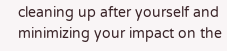cleaning up after yourself and minimizing your impact on the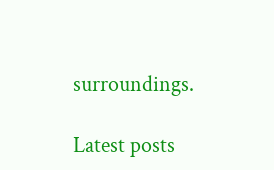surroundings.

Latest posts